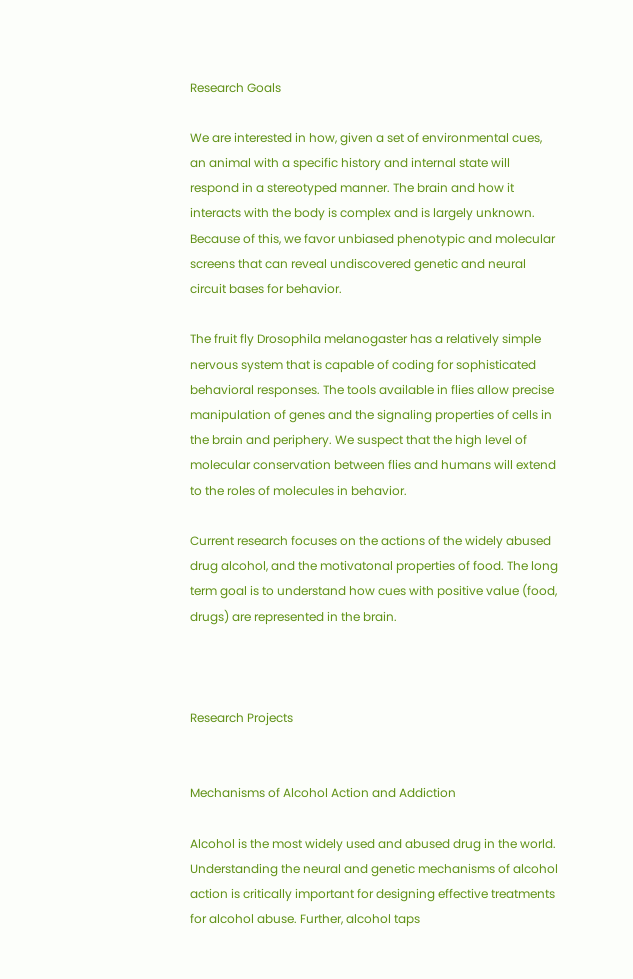Research Goals

We are interested in how, given a set of environmental cues, an animal with a specific history and internal state will respond in a stereotyped manner. The brain and how it interacts with the body is complex and is largely unknown. Because of this, we favor unbiased phenotypic and molecular screens that can reveal undiscovered genetic and neural circuit bases for behavior.

The fruit fly Drosophila melanogaster has a relatively simple nervous system that is capable of coding for sophisticated behavioral responses. The tools available in flies allow precise manipulation of genes and the signaling properties of cells in the brain and periphery. We suspect that the high level of molecular conservation between flies and humans will extend to the roles of molecules in behavior.

Current research focuses on the actions of the widely abused drug alcohol, and the motivatonal properties of food. The long term goal is to understand how cues with positive value (food, drugs) are represented in the brain.



Research Projects


Mechanisms of Alcohol Action and Addiction

Alcohol is the most widely used and abused drug in the world. Understanding the neural and genetic mechanisms of alcohol action is critically important for designing effective treatments for alcohol abuse. Further, alcohol taps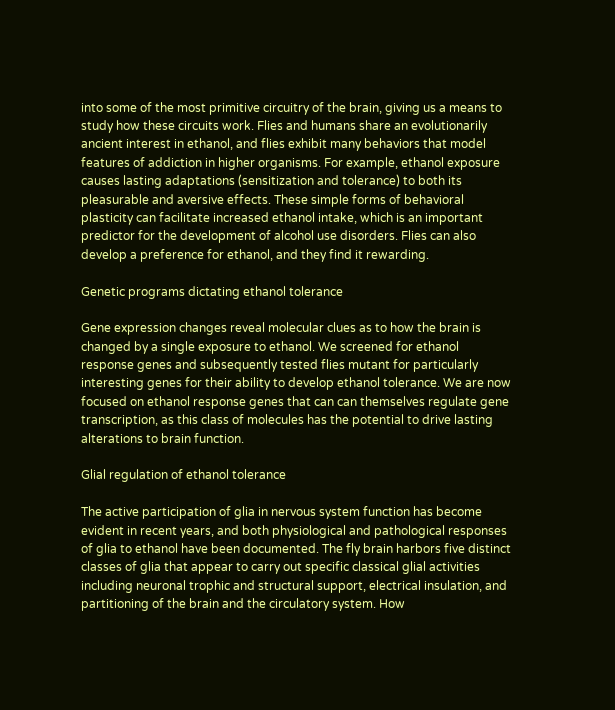into some of the most primitive circuitry of the brain, giving us a means to study how these circuits work. Flies and humans share an evolutionarily ancient interest in ethanol, and flies exhibit many behaviors that model features of addiction in higher organisms. For example, ethanol exposure causes lasting adaptations (sensitization and tolerance) to both its pleasurable and aversive effects. These simple forms of behavioral plasticity can facilitate increased ethanol intake, which is an important predictor for the development of alcohol use disorders. Flies can also develop a preference for ethanol, and they find it rewarding.

Genetic programs dictating ethanol tolerance

Gene expression changes reveal molecular clues as to how the brain is changed by a single exposure to ethanol. We screened for ethanol response genes and subsequently tested flies mutant for particularly interesting genes for their ability to develop ethanol tolerance. We are now focused on ethanol response genes that can can themselves regulate gene transcription, as this class of molecules has the potential to drive lasting alterations to brain function.

Glial regulation of ethanol tolerance

The active participation of glia in nervous system function has become evident in recent years, and both physiological and pathological responses of glia to ethanol have been documented. The fly brain harbors five distinct classes of glia that appear to carry out specific classical glial activities including neuronal trophic and structural support, electrical insulation, and partitioning of the brain and the circulatory system. How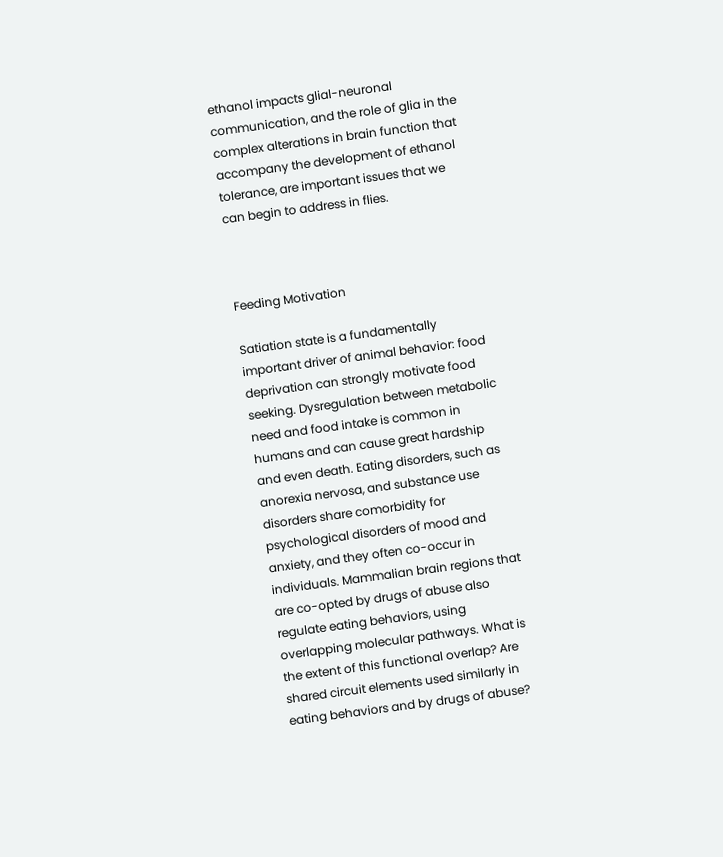ethanol impacts glial-neuronal communication, and the role of glia in the complex alterations in brain function that accompany the development of ethanol tolerance, are important issues that we can begin to address in flies.



Feeding Motivation

Satiation state is a fundamentally important driver of animal behavior: food deprivation can strongly motivate food seeking. Dysregulation between metabolic need and food intake is common in humans and can cause great hardship and even death. Eating disorders, such as anorexia nervosa, and substance use disorders share comorbidity for psychological disorders of mood and anxiety, and they often co-occur in individuals. Mammalian brain regions that are co-opted by drugs of abuse also regulate eating behaviors, using overlapping molecular pathways. What is the extent of this functional overlap? Are shared circuit elements used similarly in eating behaviors and by drugs of abuse?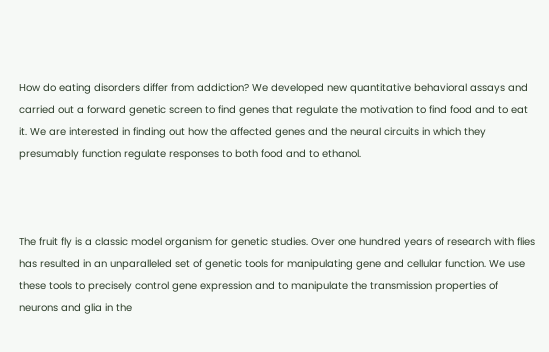How do eating disorders differ from addiction? We developed new quantitative behavioral assays and carried out a forward genetic screen to find genes that regulate the motivation to find food and to eat it. We are interested in finding out how the affected genes and the neural circuits in which they presumably function regulate responses to both food and to ethanol.



The fruit fly is a classic model organism for genetic studies. Over one hundred years of research with flies has resulted in an unparalleled set of genetic tools for manipulating gene and cellular function. We use these tools to precisely control gene expression and to manipulate the transmission properties of neurons and glia in the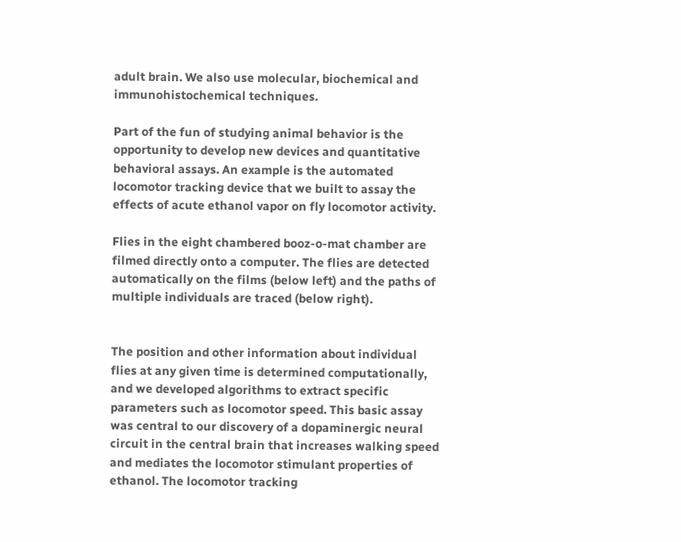adult brain. We also use molecular, biochemical and immunohistochemical techniques.

Part of the fun of studying animal behavior is the opportunity to develop new devices and quantitative behavioral assays. An example is the automated locomotor tracking device that we built to assay the effects of acute ethanol vapor on fly locomotor activity.

Flies in the eight chambered booz-o-mat chamber are filmed directly onto a computer. The flies are detected automatically on the films (below left) and the paths of multiple individuals are traced (below right).


The position and other information about individual flies at any given time is determined computationally, and we developed algorithms to extract specific parameters such as locomotor speed. This basic assay was central to our discovery of a dopaminergic neural circuit in the central brain that increases walking speed and mediates the locomotor stimulant properties of ethanol. The locomotor tracking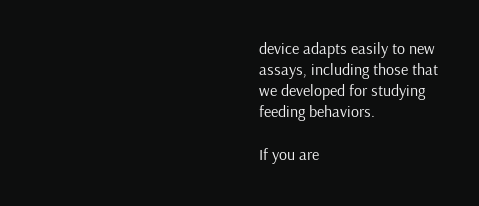device adapts easily to new assays, including those that we developed for studying feeding behaviors.

If you are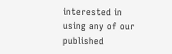interested in using any of our published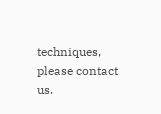techniques, please contact us.